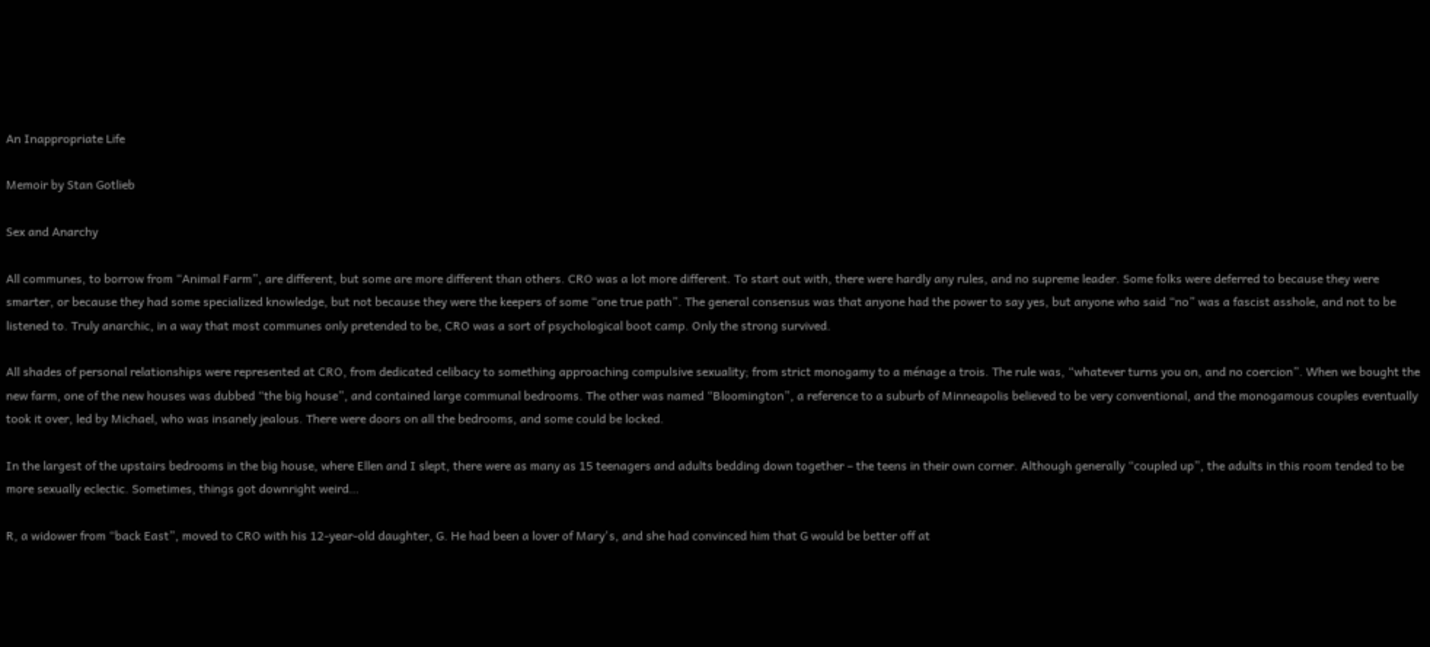An Inappropriate Life

Memoir by Stan Gotlieb

Sex and Anarchy

All communes, to borrow from “Animal Farm”, are different, but some are more different than others. CRO was a lot more different. To start out with, there were hardly any rules, and no supreme leader. Some folks were deferred to because they were smarter, or because they had some specialized knowledge, but not because they were the keepers of some “one true path”. The general consensus was that anyone had the power to say yes, but anyone who said “no” was a fascist asshole, and not to be listened to. Truly anarchic, in a way that most communes only pretended to be, CRO was a sort of psychological boot camp. Only the strong survived.

All shades of personal relationships were represented at CRO, from dedicated celibacy to something approaching compulsive sexuality; from strict monogamy to a ménage a trois. The rule was, “whatever turns you on, and no coercion”. When we bought the new farm, one of the new houses was dubbed “the big house”, and contained large communal bedrooms. The other was named “Bloomington”, a reference to a suburb of Minneapolis believed to be very conventional, and the monogamous couples eventually took it over, led by Michael, who was insanely jealous. There were doors on all the bedrooms, and some could be locked.

In the largest of the upstairs bedrooms in the big house, where Ellen and I slept, there were as many as 15 teenagers and adults bedding down together – the teens in their own corner. Although generally “coupled up”, the adults in this room tended to be more sexually eclectic. Sometimes, things got downright weird…

R, a widower from “back East”, moved to CRO with his 12-year-old daughter, G. He had been a lover of Mary's, and she had convinced him that G would be better off at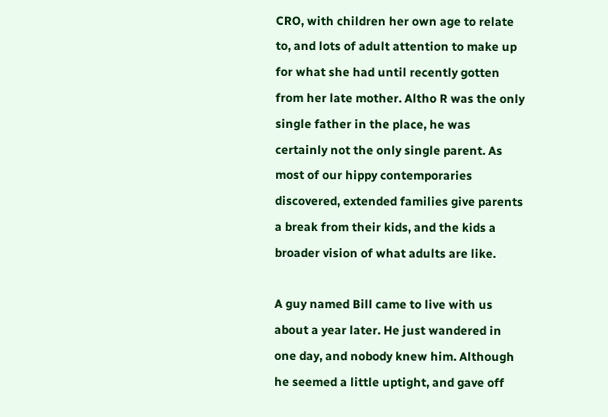CRO, with children her own age to relate to, and lots of adult attention to make up for what she had until recently gotten from her late mother. Altho R was the only single father in the place, he was certainly not the only single parent. As most of our hippy contemporaries discovered, extended families give parents a break from their kids, and the kids a broader vision of what adults are like.

A guy named Bill came to live with us about a year later. He just wandered in one day, and nobody knew him. Although he seemed a little uptight, and gave off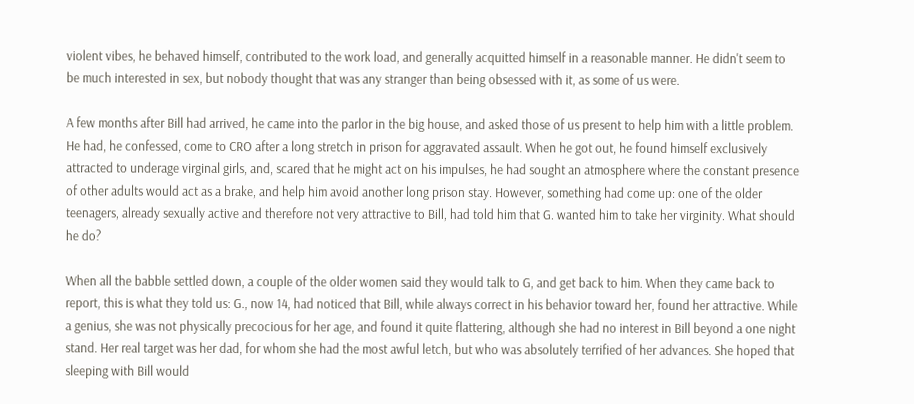violent vibes, he behaved himself, contributed to the work load, and generally acquitted himself in a reasonable manner. He didn't seem to be much interested in sex, but nobody thought that was any stranger than being obsessed with it, as some of us were.

A few months after Bill had arrived, he came into the parlor in the big house, and asked those of us present to help him with a little problem. He had, he confessed, come to CRO after a long stretch in prison for aggravated assault. When he got out, he found himself exclusively attracted to underage virginal girls, and, scared that he might act on his impulses, he had sought an atmosphere where the constant presence of other adults would act as a brake, and help him avoid another long prison stay. However, something had come up: one of the older teenagers, already sexually active and therefore not very attractive to Bill, had told him that G. wanted him to take her virginity. What should he do?

When all the babble settled down, a couple of the older women said they would talk to G, and get back to him. When they came back to report, this is what they told us: G., now 14, had noticed that Bill, while always correct in his behavior toward her, found her attractive. While a genius, she was not physically precocious for her age, and found it quite flattering, although she had no interest in Bill beyond a one night stand. Her real target was her dad, for whom she had the most awful letch, but who was absolutely terrified of her advances. She hoped that sleeping with Bill would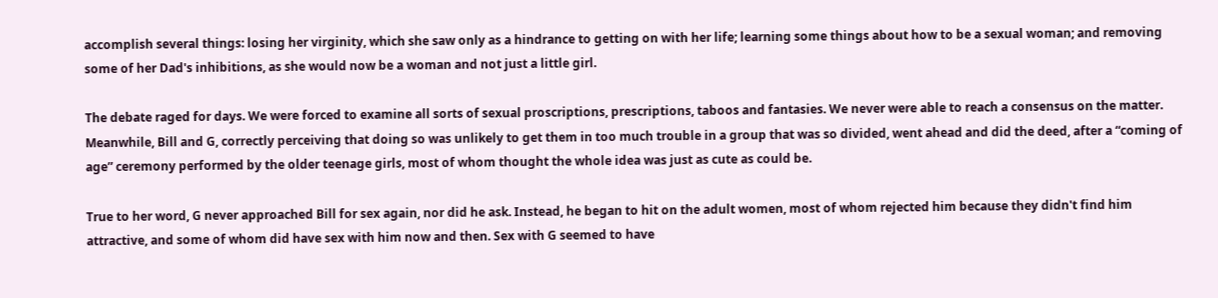accomplish several things: losing her virginity, which she saw only as a hindrance to getting on with her life; learning some things about how to be a sexual woman; and removing some of her Dad's inhibitions, as she would now be a woman and not just a little girl.

The debate raged for days. We were forced to examine all sorts of sexual proscriptions, prescriptions, taboos and fantasies. We never were able to reach a consensus on the matter. Meanwhile, Bill and G, correctly perceiving that doing so was unlikely to get them in too much trouble in a group that was so divided, went ahead and did the deed, after a “coming of age” ceremony performed by the older teenage girls, most of whom thought the whole idea was just as cute as could be.

True to her word, G never approached Bill for sex again, nor did he ask. Instead, he began to hit on the adult women, most of whom rejected him because they didn't find him attractive, and some of whom did have sex with him now and then. Sex with G seemed to have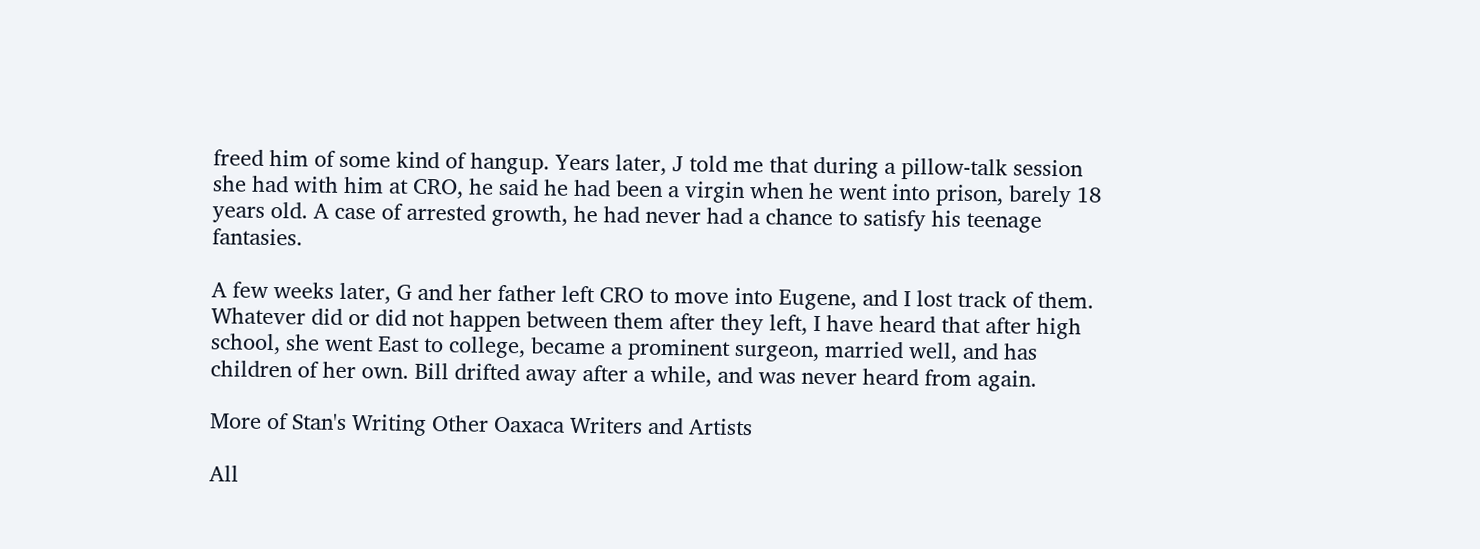freed him of some kind of hangup. Years later, J told me that during a pillow-talk session she had with him at CRO, he said he had been a virgin when he went into prison, barely 18 years old. A case of arrested growth, he had never had a chance to satisfy his teenage fantasies.

A few weeks later, G and her father left CRO to move into Eugene, and I lost track of them. Whatever did or did not happen between them after they left, I have heard that after high school, she went East to college, became a prominent surgeon, married well, and has children of her own. Bill drifted away after a while, and was never heard from again.

More of Stan's Writing Other Oaxaca Writers and Artists

All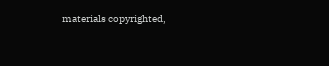materials copyrighted,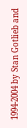1994-2004 by Stan Gotlieb and